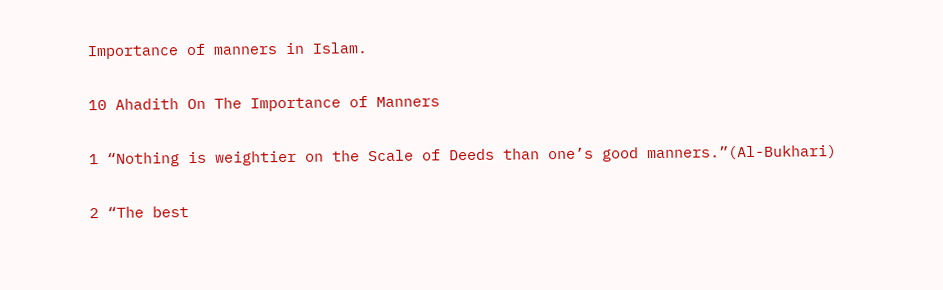Importance of manners in Islam.

10 Ahadith On The Importance of Manners

1 “Nothing is weightier on the Scale of Deeds than one’s good manners.”(Al-Bukhari)

2 “The best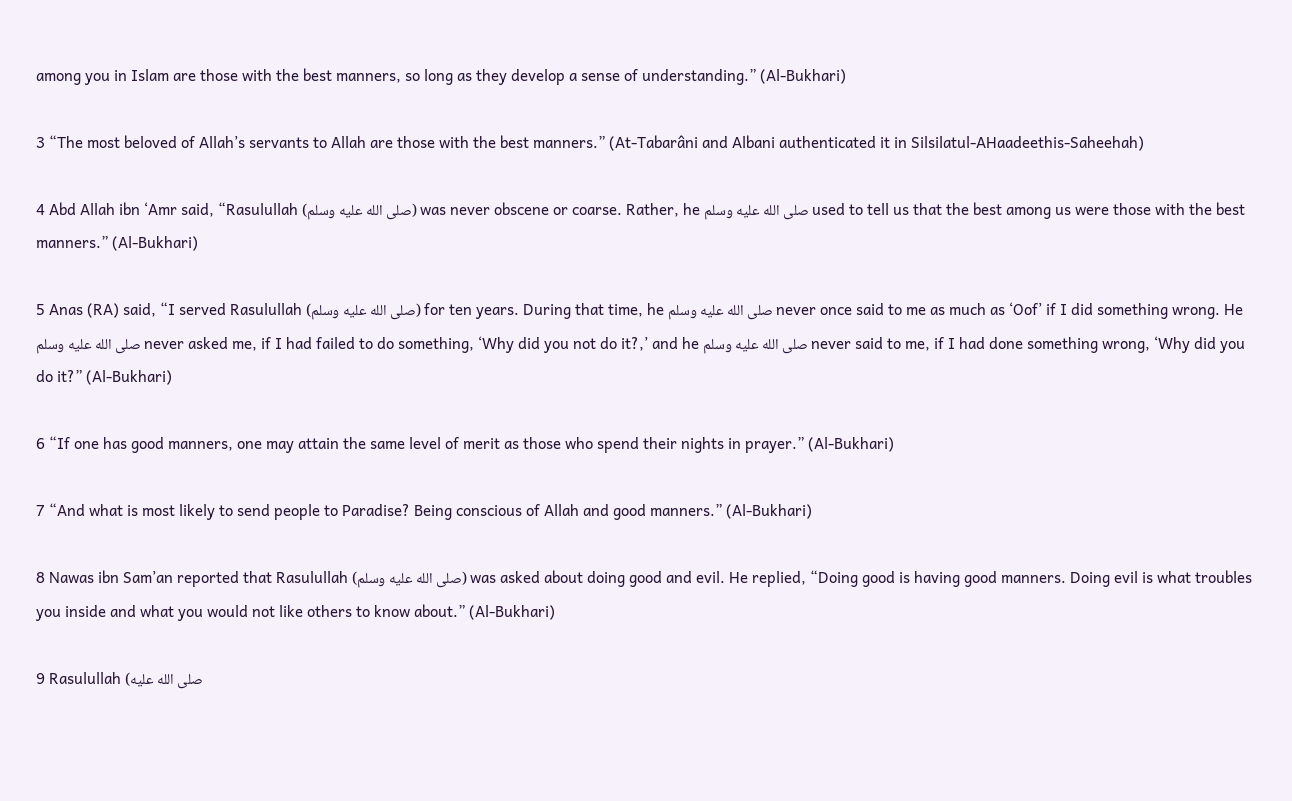among you in Islam are those with the best manners, so long as they develop a sense of understanding.” (Al-Bukhari)

3 “The most beloved of Allah’s servants to Allah are those with the best manners.” (At-Tabarâni and Albani authenticated it in Silsilatul-AHaadeethis-Saheehah)

4 Abd Allah ibn ‘Amr said, “Rasulullah (صلى الله عليه وسلم) was never obscene or coarse. Rather, he صلى الله عليه وسلم used to tell us that the best among us were those with the best manners.” (Al-Bukhari)

5 Anas (RA) said, “I served Rasulullah (صلى الله عليه وسلم) for ten years. During that time, he صلى الله عليه وسلم never once said to me as much as ‘Oof’ if I did something wrong. He صلى الله عليه وسلم never asked me, if I had failed to do something, ‘Why did you not do it?,’ and he صلى الله عليه وسلم never said to me, if I had done something wrong, ‘Why did you do it?” (Al-Bukhari)

6 “If one has good manners, one may attain the same level of merit as those who spend their nights in prayer.” (Al-Bukhari)

7 “And what is most likely to send people to Paradise? Being conscious of Allah and good manners.” (Al-Bukhari)

8 Nawas ibn Sam’an reported that Rasulullah (صلى الله عليه وسلم) was asked about doing good and evil. He replied, “Doing good is having good manners. Doing evil is what troubles you inside and what you would not like others to know about.” (Al-Bukhari)

9 Rasulullah (صلى الله عليه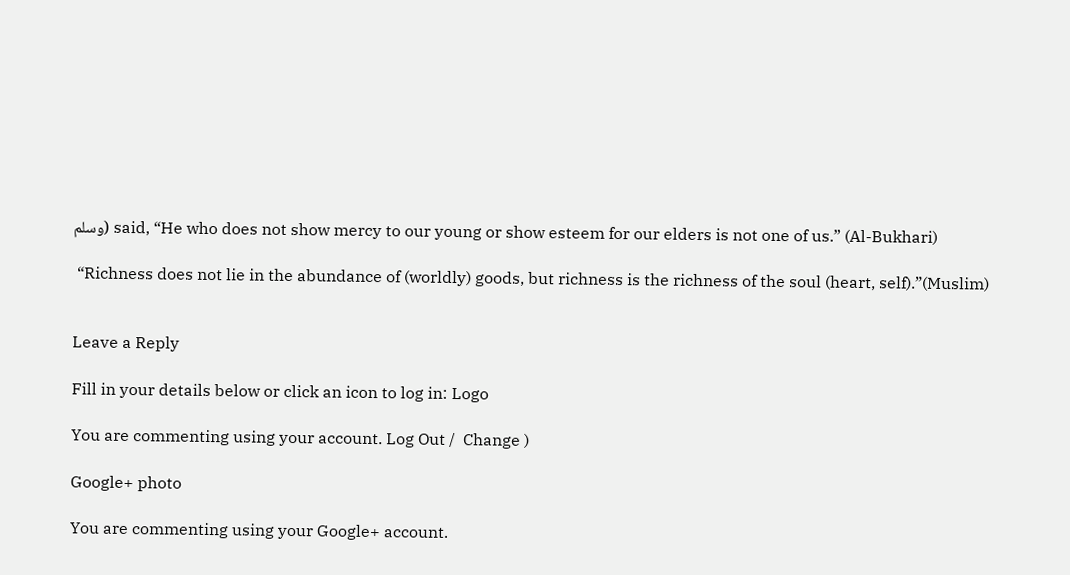وسلم) said, “He who does not show mercy to our young or show esteem for our elders is not one of us.” (Al-Bukhari)

 “Richness does not lie in the abundance of (worldly) goods, but richness is the richness of the soul (heart, self).”(Muslim)


Leave a Reply

Fill in your details below or click an icon to log in: Logo

You are commenting using your account. Log Out /  Change )

Google+ photo

You are commenting using your Google+ account.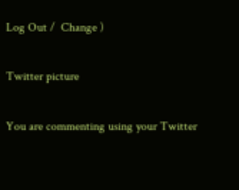Log Out /  Change )

Twitter picture

You are commenting using your Twitter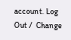account. Log Out /  Change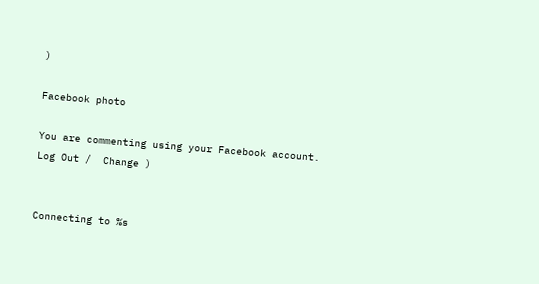)

Facebook photo

You are commenting using your Facebook account. Log Out /  Change )


Connecting to %s